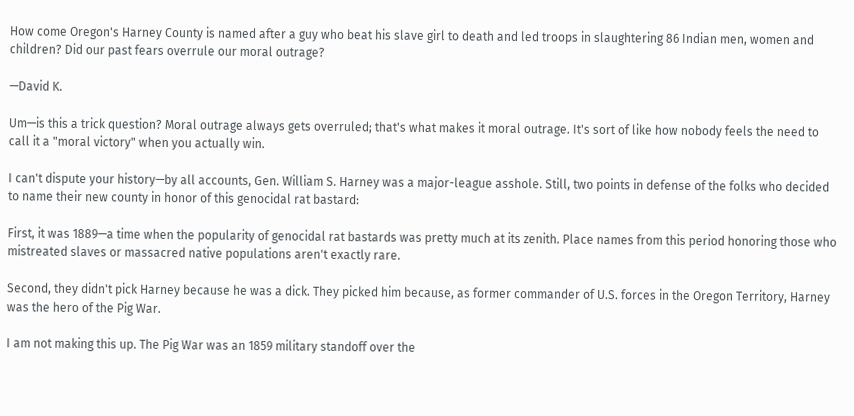How come Oregon's Harney County is named after a guy who beat his slave girl to death and led troops in slaughtering 86 Indian men, women and children? Did our past fears overrule our moral outrage?

—David K.

Um—is this a trick question? Moral outrage always gets overruled; that's what makes it moral outrage. It's sort of like how nobody feels the need to call it a "moral victory" when you actually win.

I can't dispute your history—by all accounts, Gen. William S. Harney was a major-league asshole. Still, two points in defense of the folks who decided to name their new county in honor of this genocidal rat bastard:

First, it was 1889—a time when the popularity of genocidal rat bastards was pretty much at its zenith. Place names from this period honoring those who mistreated slaves or massacred native populations aren't exactly rare.

Second, they didn't pick Harney because he was a dick. They picked him because, as former commander of U.S. forces in the Oregon Territory, Harney was the hero of the Pig War.

I am not making this up. The Pig War was an 1859 military standoff over the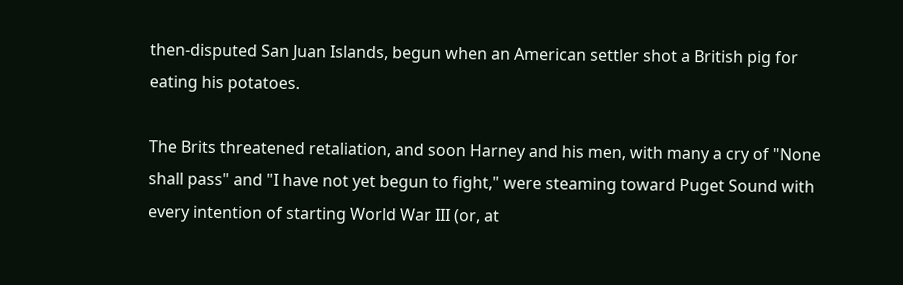then-disputed San Juan Islands, begun when an American settler shot a British pig for eating his potatoes.

The Brits threatened retaliation, and soon Harney and his men, with many a cry of "None shall pass" and "I have not yet begun to fight," were steaming toward Puget Sound with every intention of starting World War III (or, at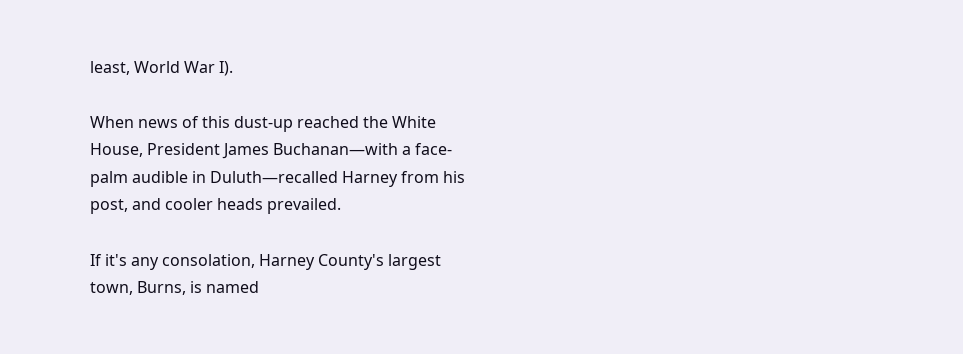least, World War I).

When news of this dust-up reached the White House, President James Buchanan—with a face-palm audible in Duluth—recalled Harney from his post, and cooler heads prevailed.

If it's any consolation, Harney County's largest town, Burns, is named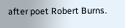after poet Robert Burns.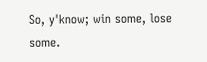So, y'know; win some, lose some.